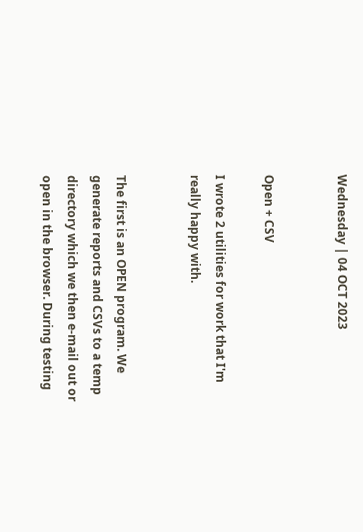Wednesday | 04 OCT 2023


Open + CSV

I wrote 2 utilities for work that I'm really happy with.


The first is an OPEN program. We generate reports and CSVs to a temp directory which we then e-mail out or open in the browser. During testing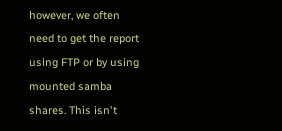however, we often need to get the report using FTP or by using mounted samba shares. This isn't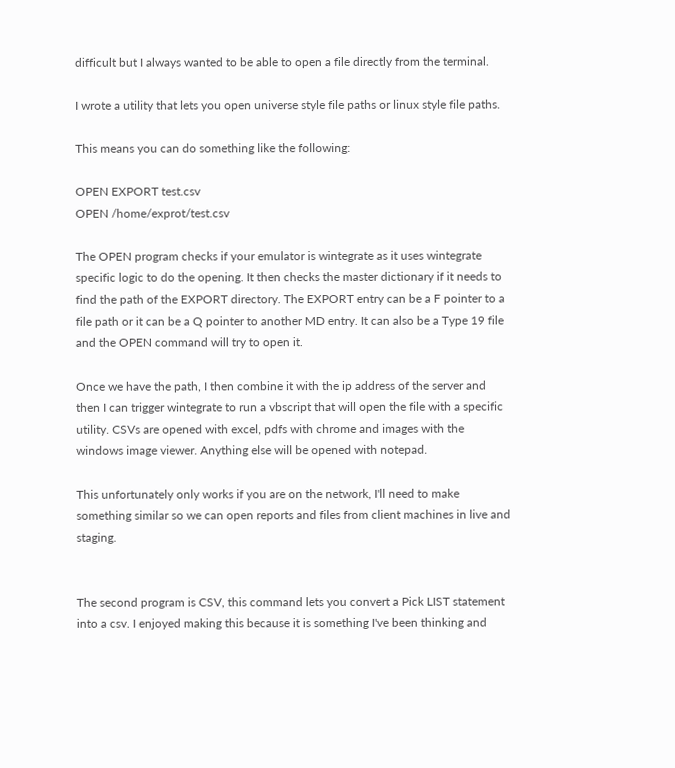difficult but I always wanted to be able to open a file directly from the terminal.

I wrote a utility that lets you open universe style file paths or linux style file paths.

This means you can do something like the following:

OPEN EXPORT test.csv
OPEN /home/exprot/test.csv

The OPEN program checks if your emulator is wintegrate as it uses wintegrate specific logic to do the opening. It then checks the master dictionary if it needs to find the path of the EXPORT directory. The EXPORT entry can be a F pointer to a file path or it can be a Q pointer to another MD entry. It can also be a Type 19 file and the OPEN command will try to open it.

Once we have the path, I then combine it with the ip address of the server and then I can trigger wintegrate to run a vbscript that will open the file with a specific utility. CSVs are opened with excel, pdfs with chrome and images with the windows image viewer. Anything else will be opened with notepad.

This unfortunately only works if you are on the network, I'll need to make something similar so we can open reports and files from client machines in live and staging.


The second program is CSV, this command lets you convert a Pick LIST statement into a csv. I enjoyed making this because it is something I've been thinking and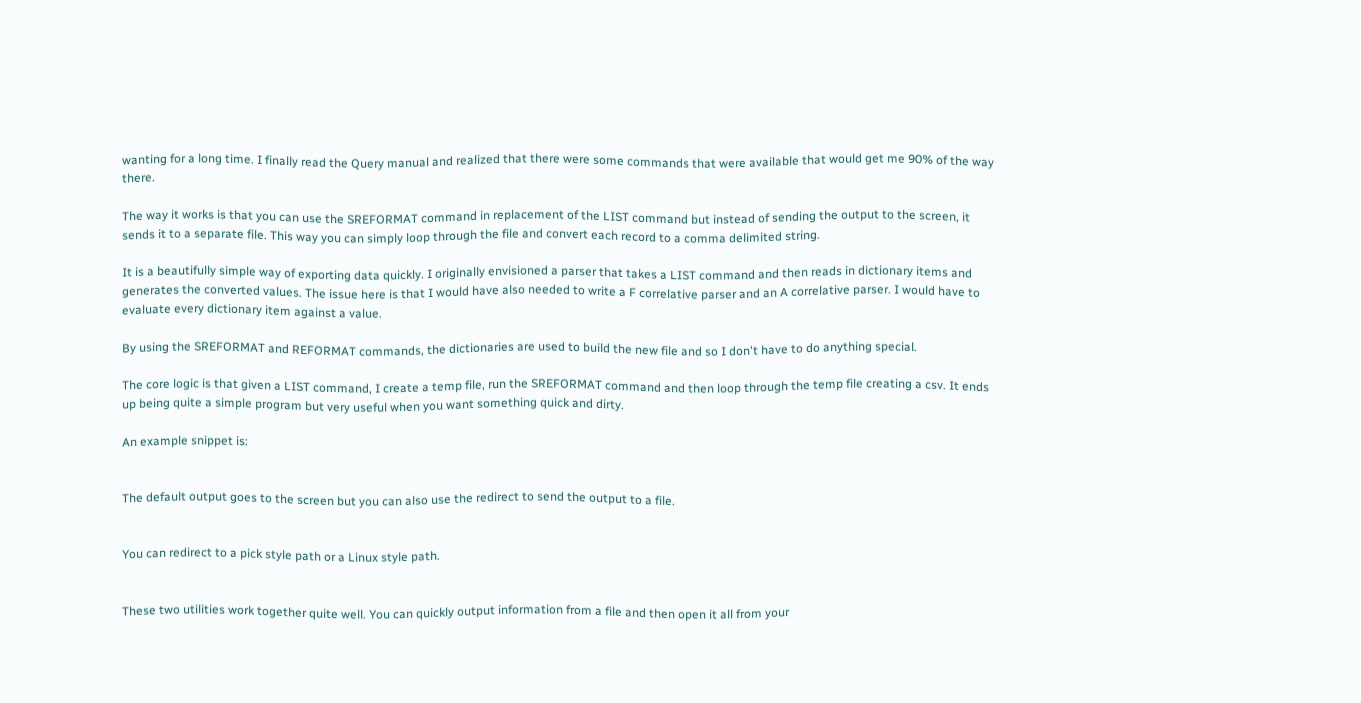wanting for a long time. I finally read the Query manual and realized that there were some commands that were available that would get me 90% of the way there.

The way it works is that you can use the SREFORMAT command in replacement of the LIST command but instead of sending the output to the screen, it sends it to a separate file. This way you can simply loop through the file and convert each record to a comma delimited string.

It is a beautifully simple way of exporting data quickly. I originally envisioned a parser that takes a LIST command and then reads in dictionary items and generates the converted values. The issue here is that I would have also needed to write a F correlative parser and an A correlative parser. I would have to evaluate every dictionary item against a value.

By using the SREFORMAT and REFORMAT commands, the dictionaries are used to build the new file and so I don't have to do anything special.

The core logic is that given a LIST command, I create a temp file, run the SREFORMAT command and then loop through the temp file creating a csv. It ends up being quite a simple program but very useful when you want something quick and dirty.

An example snippet is:


The default output goes to the screen but you can also use the redirect to send the output to a file.


You can redirect to a pick style path or a Linux style path.


These two utilities work together quite well. You can quickly output information from a file and then open it all from your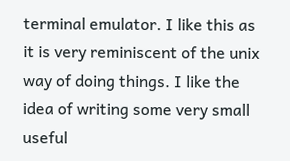terminal emulator. I like this as it is very reminiscent of the unix way of doing things. I like the idea of writing some very small useful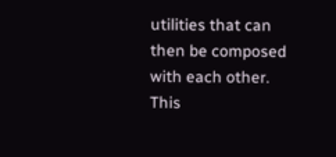utilities that can then be composed with each other. This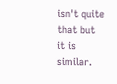isn't quite that but it is similar.